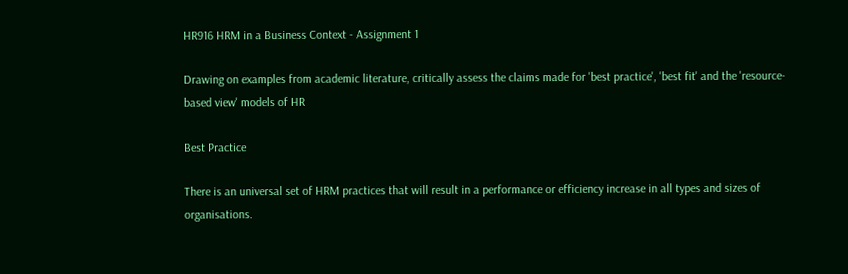HR916 HRM in a Business Context - Assignment 1

Drawing on examples from academic literature, critically assess the claims made for 'best practice', 'best fit' and the 'resource-based view' models of HR

Best Practice

There is an universal set of HRM practices that will result in a performance or efficiency increase in all types and sizes of organisations.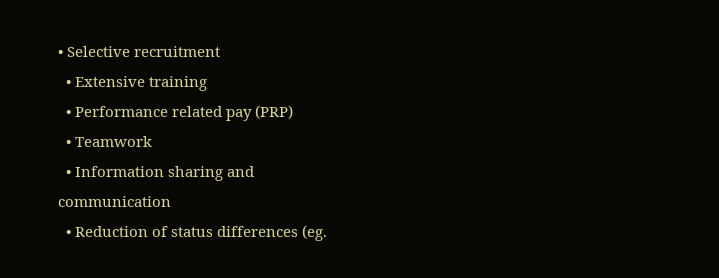• Selective recruitment
  • Extensive training
  • Performance related pay (PRP)
  • Teamwork
  • Information sharing and communication
  • Reduction of status differences (eg.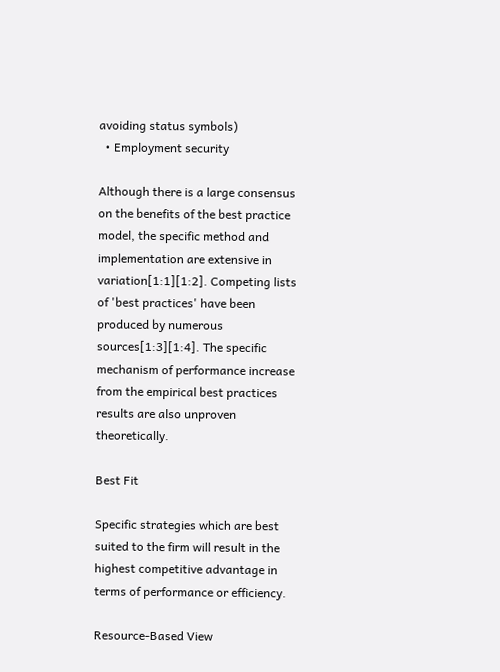avoiding status symbols)
  • Employment security

Although there is a large consensus on the benefits of the best practice model, the specific method and implementation are extensive in variation[1:1][1:2]. Competing lists of 'best practices' have been produced by numerous sources[1:3][1:4]. The specific mechanism of performance increase from the empirical best practices results are also unproven theoretically.

Best Fit

Specific strategies which are best suited to the firm will result in the highest competitive advantage in terms of performance or efficiency.

Resource-Based View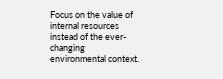Focus on the value of internal resources instead of the ever-changing environmental context.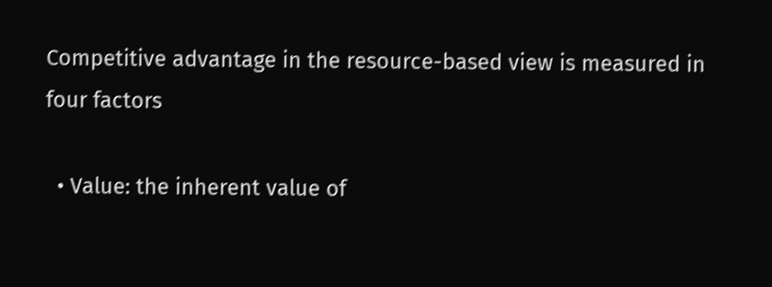Competitive advantage in the resource-based view is measured in four factors

  • Value: the inherent value of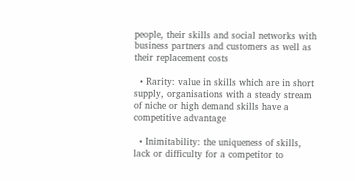people, their skills and social networks with business partners and customers as well as their replacement costs

  • Rarity: value in skills which are in short supply, organisations with a steady stream of niche or high demand skills have a competitive advantage

  • Inimitability: the uniqueness of skills, lack or difficulty for a competitor to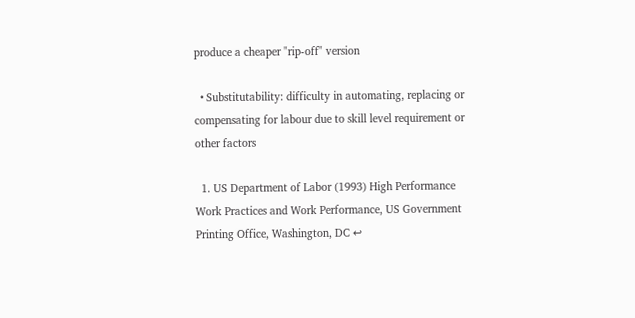produce a cheaper "rip-off" version

  • Substitutability: difficulty in automating, replacing or compensating for labour due to skill level requirement or other factors

  1. US Department of Labor (1993) High Performance Work Practices and Work Performance, US Government Printing Office, Washington, DC ↩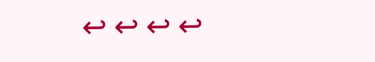↩ ↩ ↩ ↩